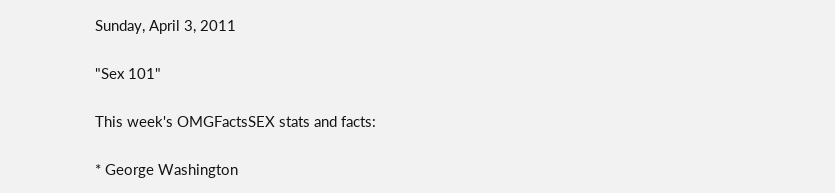Sunday, April 3, 2011

"Sex 101"

This week's OMGFactsSEX stats and facts:

* George Washington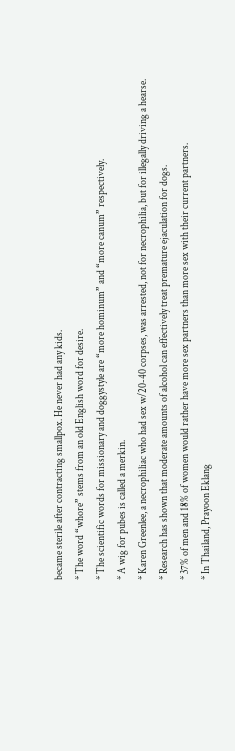became sterile after contracting smallpox. He never had any kids.
* The word “whore” stems from an old English word for desire.
* The scientific words for missionary and doggystyle are “more hominum” and “more canum” respectively.
* A wig for pubes is called a merkin.
* Karen Greenlee, a necrophiliac who had sex w/20-40 corpses, was arrested, not for necrophilia, but for illegally driving a hearse.
* Research has shown that moderate amounts of alcohol can effectively treat premature ejaculation for dogs.
* 37% of men and 18% of women would rather have more sex partners than more sex with their current partners.
* In Thailand, Prayoon Eklang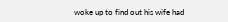woke up to find out his wife had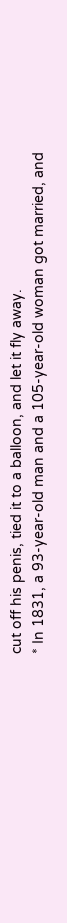cut off his penis, tied it to a balloon, and let it fly away.
* In 1831, a 93-year-old man and a 105-year-old woman got married, and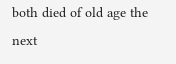both died of old age the next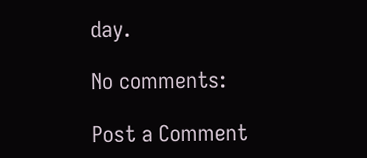day.

No comments:

Post a Comment